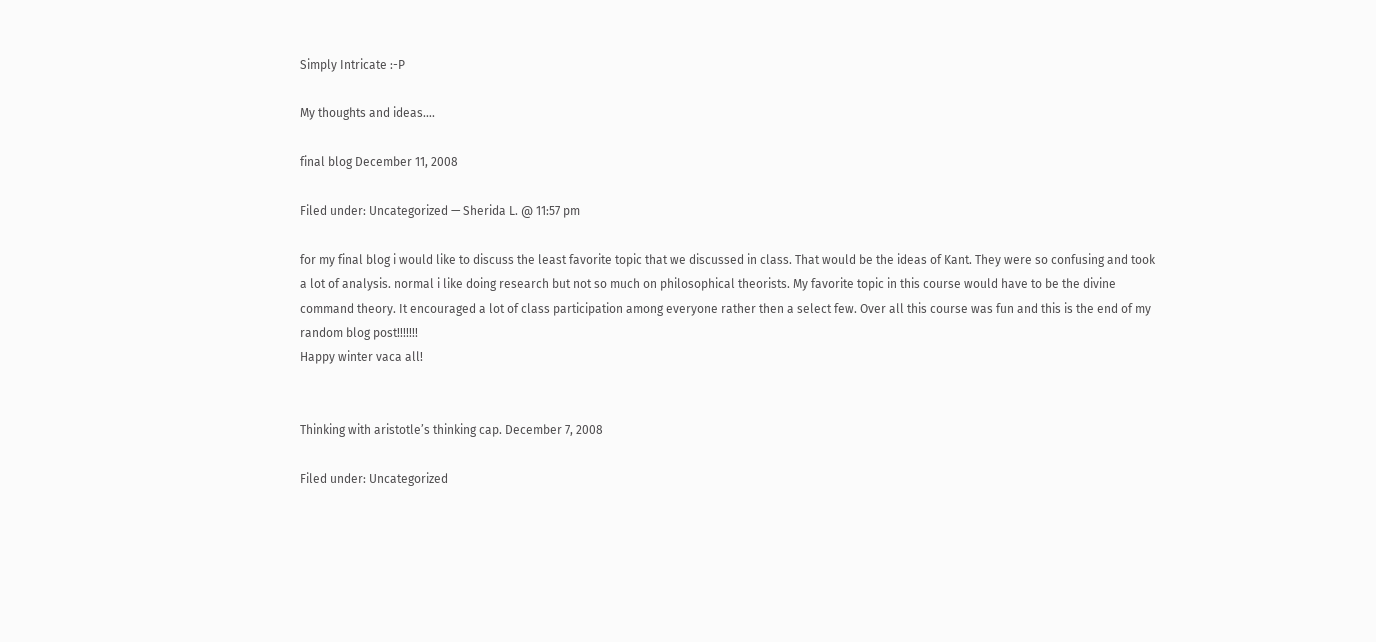Simply Intricate :-P

My thoughts and ideas….

final blog December 11, 2008

Filed under: Uncategorized — Sherida L. @ 11:57 pm

for my final blog i would like to discuss the least favorite topic that we discussed in class. That would be the ideas of Kant. They were so confusing and took a lot of analysis. normal i like doing research but not so much on philosophical theorists. My favorite topic in this course would have to be the divine command theory. It encouraged a lot of class participation among everyone rather then a select few. Over all this course was fun and this is the end of my random blog post!!!!!!!
Happy winter vaca all!


Thinking with aristotle’s thinking cap. December 7, 2008

Filed under: Uncategorized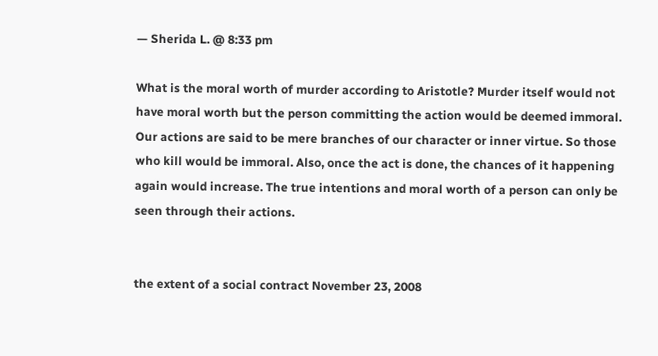— Sherida L. @ 8:33 pm

What is the moral worth of murder according to Aristotle? Murder itself would not have moral worth but the person committing the action would be deemed immoral. Our actions are said to be mere branches of our character or inner virtue. So those who kill would be immoral. Also, once the act is done, the chances of it happening again would increase. The true intentions and moral worth of a person can only be seen through their actions.


the extent of a social contract November 23, 2008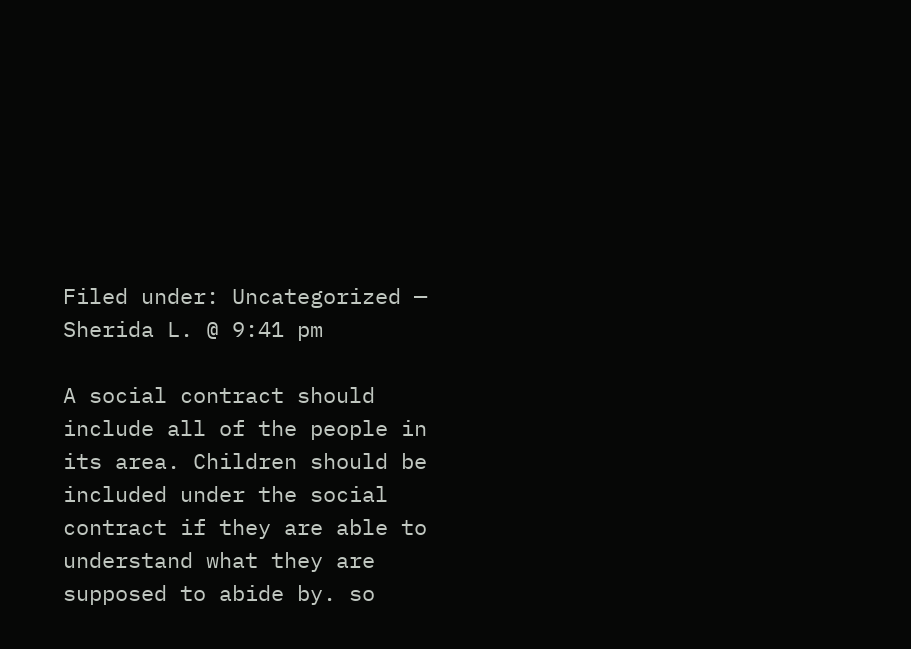Filed under: Uncategorized — Sherida L. @ 9:41 pm

A social contract should include all of the people in its area. Children should be included under the social contract if they are able to understand what they are supposed to abide by. so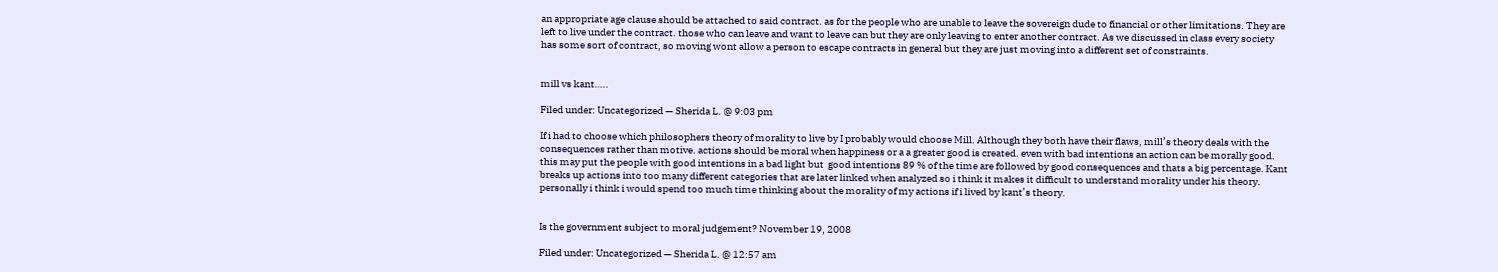an appropriate age clause should be attached to said contract. as for the people who are unable to leave the sovereign dude to financial or other limitations. They are left to live under the contract. those who can leave and want to leave can but they are only leaving to enter another contract. As we discussed in class every society has some sort of contract, so moving wont allow a person to escape contracts in general but they are just moving into a different set of constraints.


mill vs kant…..

Filed under: Uncategorized — Sherida L. @ 9:03 pm

If i had to choose which philosophers theory of morality to live by I probably would choose Mill. Although they both have their flaws, mill’s theory deals with the consequences rather than motive. actions should be moral when happiness or a a greater good is created. even with bad intentions an action can be morally good.  this may put the people with good intentions in a bad light but  good intentions 89 % of the time are followed by good consequences and thats a big percentage. Kant breaks up actions into too many different categories that are later linked when analyzed so i think it makes it difficult to understand morality under his theory. personally i think i would spend too much time thinking about the morality of my actions if i lived by kant’s theory.


Is the government subject to moral judgement? November 19, 2008

Filed under: Uncategorized — Sherida L. @ 12:57 am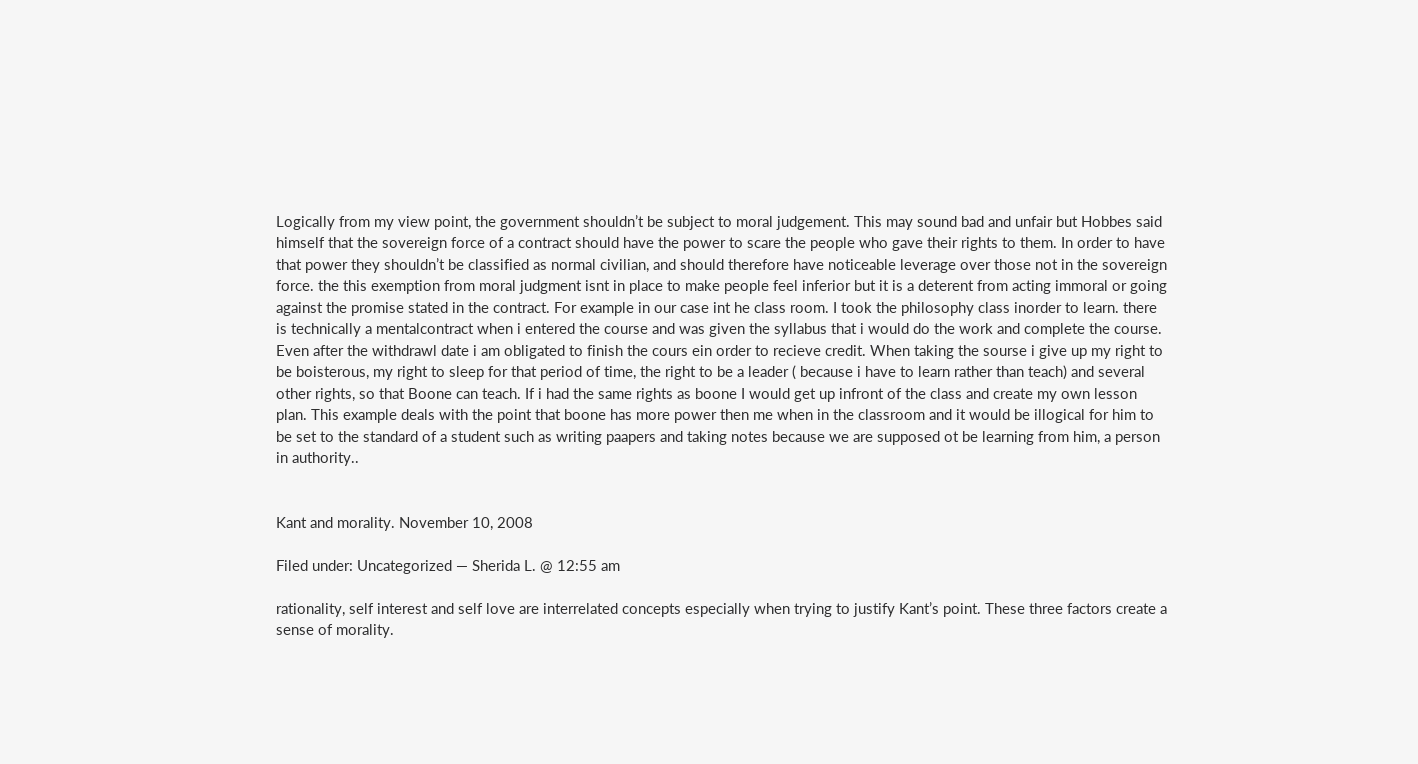Logically from my view point, the government shouldn’t be subject to moral judgement. This may sound bad and unfair but Hobbes said himself that the sovereign force of a contract should have the power to scare the people who gave their rights to them. In order to have that power they shouldn’t be classified as normal civilian, and should therefore have noticeable leverage over those not in the sovereign force. the this exemption from moral judgment isnt in place to make people feel inferior but it is a deterent from acting immoral or going against the promise stated in the contract. For example in our case int he class room. I took the philosophy class inorder to learn. there is technically a mentalcontract when i entered the course and was given the syllabus that i would do the work and complete the course. Even after the withdrawl date i am obligated to finish the cours ein order to recieve credit. When taking the sourse i give up my right to be boisterous, my right to sleep for that period of time, the right to be a leader ( because i have to learn rather than teach) and several other rights, so that Boone can teach. If i had the same rights as boone I would get up infront of the class and create my own lesson plan. This example deals with the point that boone has more power then me when in the classroom and it would be illogical for him to be set to the standard of a student such as writing paapers and taking notes because we are supposed ot be learning from him, a person in authority..


Kant and morality. November 10, 2008

Filed under: Uncategorized — Sherida L. @ 12:55 am

rationality, self interest and self love are interrelated concepts especially when trying to justify Kant’s point. These three factors create a sense of morality.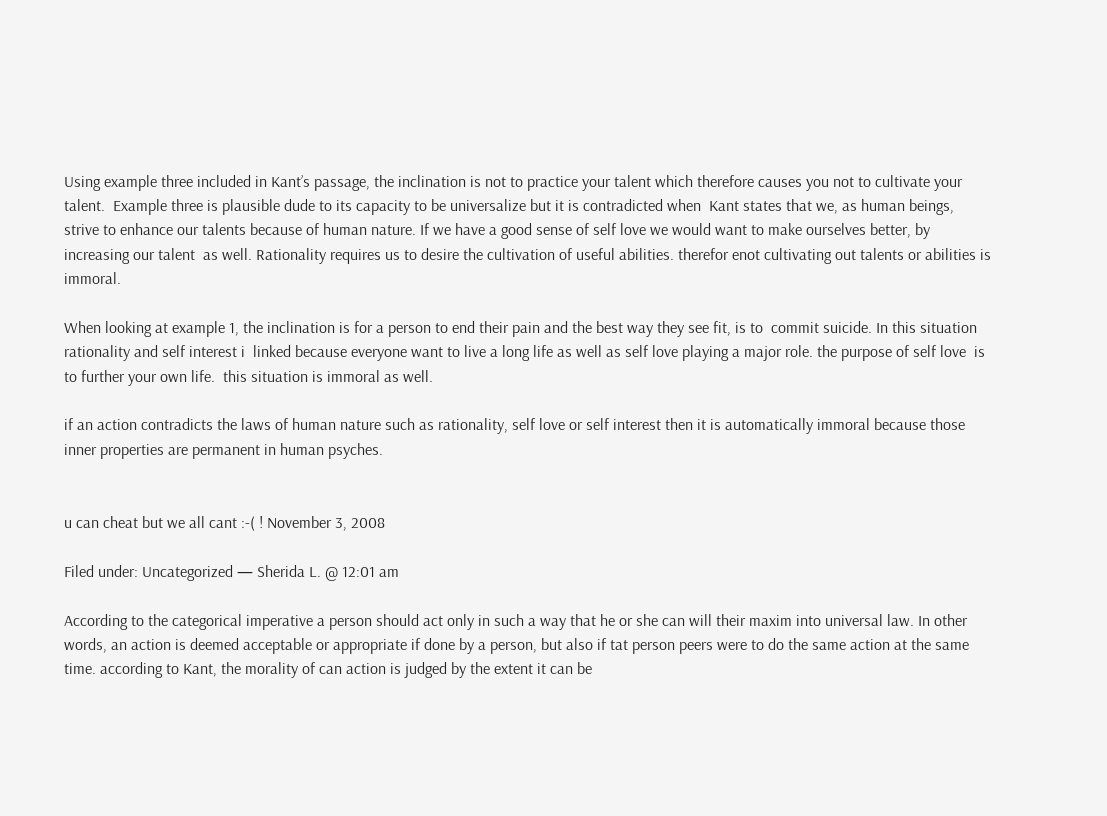Using example three included in Kant’s passage, the inclination is not to practice your talent which therefore causes you not to cultivate your  talent.  Example three is plausible dude to its capacity to be universalize but it is contradicted when  Kant states that we, as human beings,  strive to enhance our talents because of human nature. If we have a good sense of self love we would want to make ourselves better, by increasing our talent  as well. Rationality requires us to desire the cultivation of useful abilities. therefor enot cultivating out talents or abilities is immoral.

When looking at example 1, the inclination is for a person to end their pain and the best way they see fit, is to  commit suicide. In this situation rationality and self interest i  linked because everyone want to live a long life as well as self love playing a major role. the purpose of self love  is to further your own life.  this situation is immoral as well.

if an action contradicts the laws of human nature such as rationality, self love or self interest then it is automatically immoral because those inner properties are permanent in human psyches.


u can cheat but we all cant :-( ! November 3, 2008

Filed under: Uncategorized — Sherida L. @ 12:01 am

According to the categorical imperative a person should act only in such a way that he or she can will their maxim into universal law. In other words, an action is deemed acceptable or appropriate if done by a person, but also if tat person peers were to do the same action at the same time. according to Kant, the morality of can action is judged by the extent it can be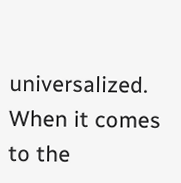universalized. When it comes to the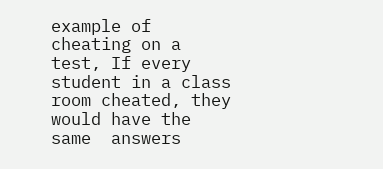example of cheating on a test, If every student in a class room cheated, they would have the same  answers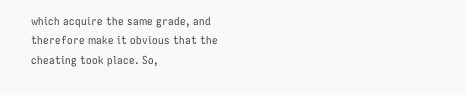which acquire the same grade, and therefore make it obvious that the cheating took place. So,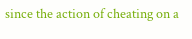since the action of cheating on a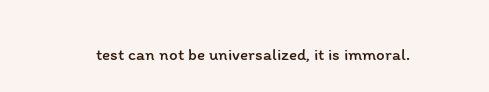test can not be universalized, it is immoral.